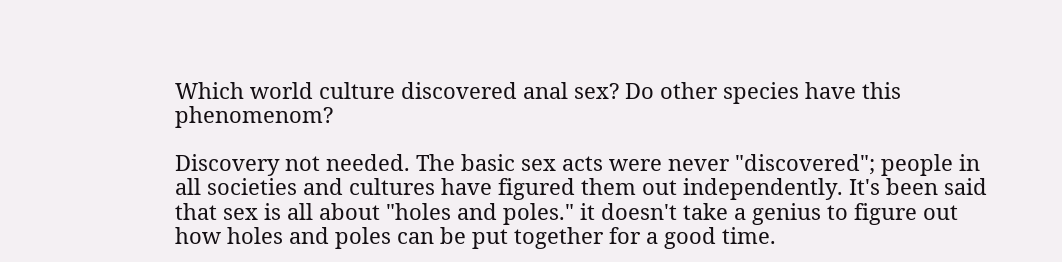Which world culture discovered anal sex? Do other species have this phenomenom?

Discovery not needed. The basic sex acts were never "discovered"; people in all societies and cultures have figured them out independently. It's been said that sex is all about "holes and poles." it doesn't take a genius to figure out how holes and poles can be put together for a good time.